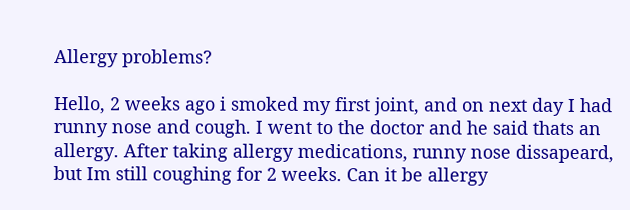Allergy problems?

Hello, 2 weeks ago i smoked my first joint, and on next day I had runny nose and cough. I went to the doctor and he said thats an allergy. After taking allergy medications, runny nose dissapeard, but Im still coughing for 2 weeks. Can it be allergy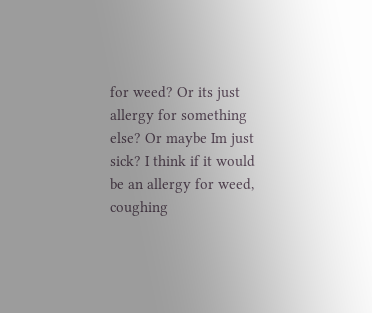for weed? Or its just allergy for something else? Or maybe Im just sick? I think if it would be an allergy for weed, coughing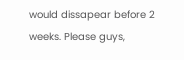would dissapear before 2 weeks. Please guys,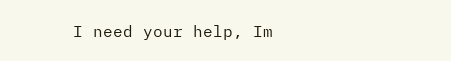I need your help, Im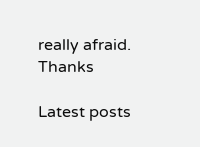really afraid. Thanks

Latest posts